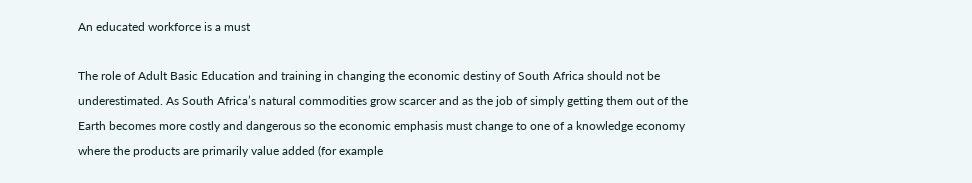An educated workforce is a must

The role of Adult Basic Education and training in changing the economic destiny of South Africa should not be underestimated. As South Africa’s natural commodities grow scarcer and as the job of simply getting them out of the Earth becomes more costly and dangerous so the economic emphasis must change to one of a knowledge economy where the products are primarily value added (for example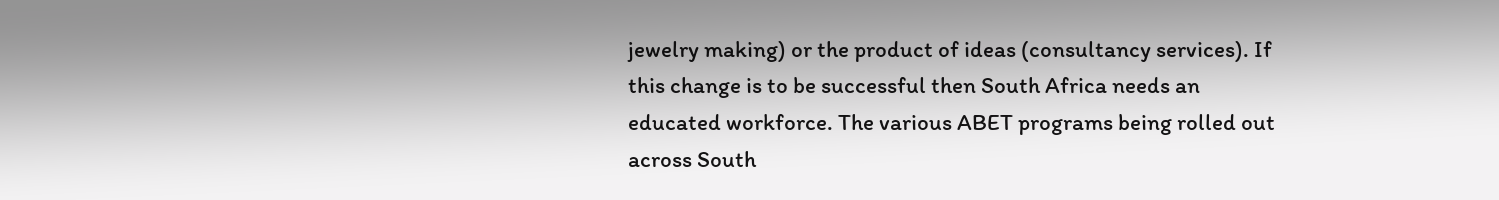jewelry making) or the product of ideas (consultancy services). If this change is to be successful then South Africa needs an educated workforce. The various ABET programs being rolled out across South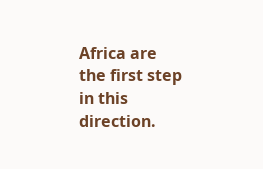Africa are the first step in this direction.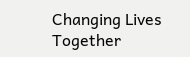Changing Lives Together